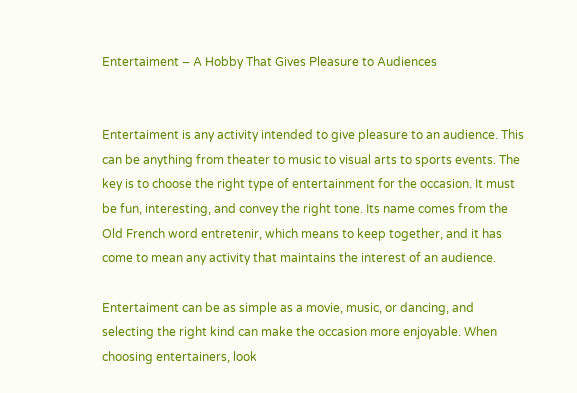Entertaiment – A Hobby That Gives Pleasure to Audiences


Entertaiment is any activity intended to give pleasure to an audience. This can be anything from theater to music to visual arts to sports events. The key is to choose the right type of entertainment for the occasion. It must be fun, interesting, and convey the right tone. Its name comes from the Old French word entretenir, which means to keep together, and it has come to mean any activity that maintains the interest of an audience.

Entertaiment can be as simple as a movie, music, or dancing, and selecting the right kind can make the occasion more enjoyable. When choosing entertainers, look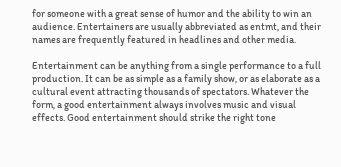for someone with a great sense of humor and the ability to win an audience. Entertainers are usually abbreviated as entmt, and their names are frequently featured in headlines and other media.

Entertainment can be anything from a single performance to a full production. It can be as simple as a family show, or as elaborate as a cultural event attracting thousands of spectators. Whatever the form, a good entertainment always involves music and visual effects. Good entertainment should strike the right tone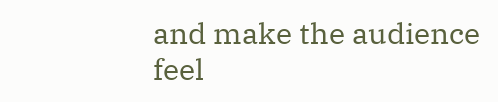and make the audience feel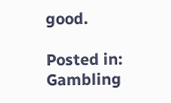good.

Posted in: Gambling